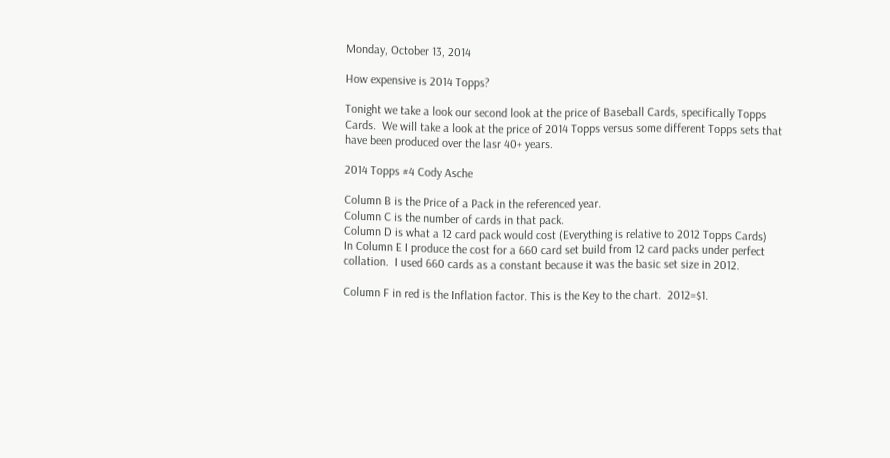Monday, October 13, 2014

How expensive is 2014 Topps?

Tonight we take a look our second look at the price of Baseball Cards, specifically Topps Cards.  We will take a look at the price of 2014 Topps versus some different Topps sets that have been produced over the lasr 40+ years.

2014 Topps #4 Cody Asche

Column B is the Price of a Pack in the referenced year.
Column C is the number of cards in that pack.
Column D is what a 12 card pack would cost (Everything is relative to 2012 Topps Cards)
In Column E I produce the cost for a 660 card set build from 12 card packs under perfect collation.  I used 660 cards as a constant because it was the basic set size in 2012.

Column F in red is the Inflation factor. This is the Key to the chart.  2012=$1.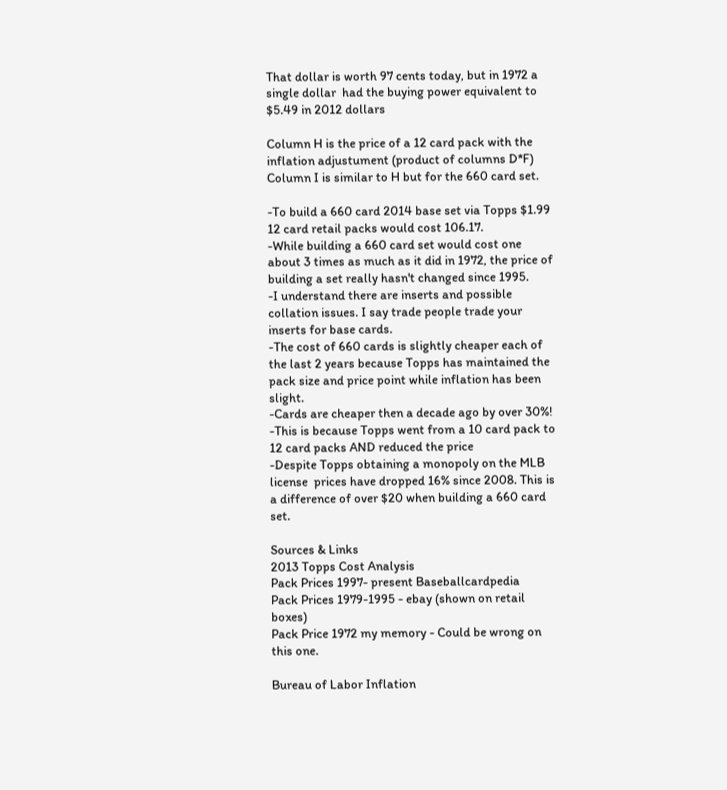That dollar is worth 97 cents today, but in 1972 a single dollar  had the buying power equivalent to $5.49 in 2012 dollars

Column H is the price of a 12 card pack with the inflation adjustument (product of columns D*F)
Column I is similar to H but for the 660 card set.

-To build a 660 card 2014 base set via Topps $1.99 12 card retail packs would cost 106.17.
-While building a 660 card set would cost one about 3 times as much as it did in 1972, the price of building a set really hasn't changed since 1995.
-I understand there are inserts and possible collation issues. I say trade people trade your inserts for base cards.
-The cost of 660 cards is slightly cheaper each of the last 2 years because Topps has maintained the  pack size and price point while inflation has been slight.
-Cards are cheaper then a decade ago by over 30%!
-This is because Topps went from a 10 card pack to 12 card packs AND reduced the price
-Despite Topps obtaining a monopoly on the MLB license  prices have dropped 16% since 2008. This is a difference of over $20 when building a 660 card set.

Sources & Links
2013 Topps Cost Analysis
Pack Prices 1997- present Baseballcardpedia
Pack Prices 1979-1995 - ebay (shown on retail boxes)
Pack Price 1972 my memory - Could be wrong on this one.

Bureau of Labor Inflation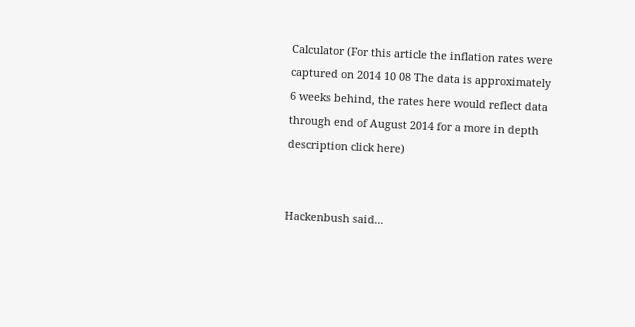Calculator (For this article the inflation rates were captured on 2014 10 08 The data is approximately 6 weeks behind, the rates here would reflect data through end of August 2014 for a more in depth description click here)


Hackenbush said...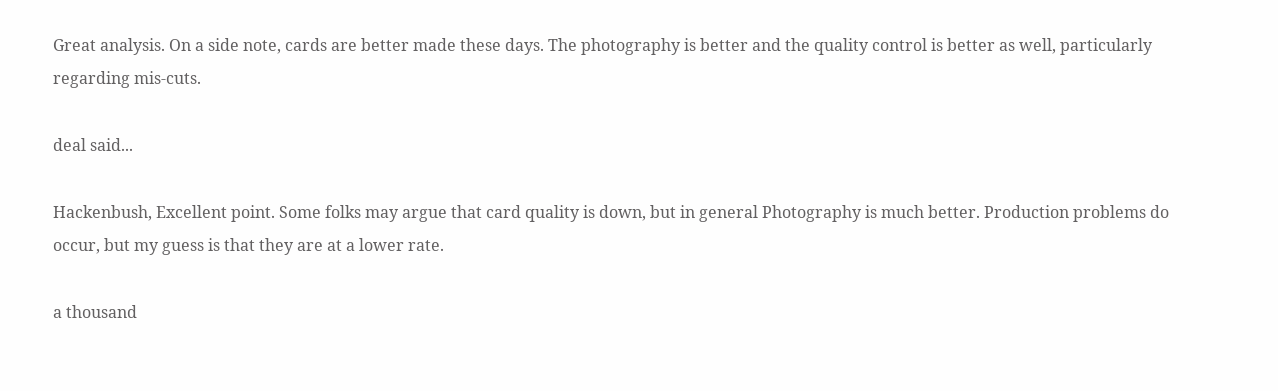Great analysis. On a side note, cards are better made these days. The photography is better and the quality control is better as well, particularly regarding mis-cuts.

deal said...

Hackenbush, Excellent point. Some folks may argue that card quality is down, but in general Photography is much better. Production problems do occur, but my guess is that they are at a lower rate.

a thousand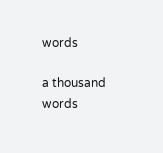words

a thousand words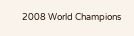2008 World Champions